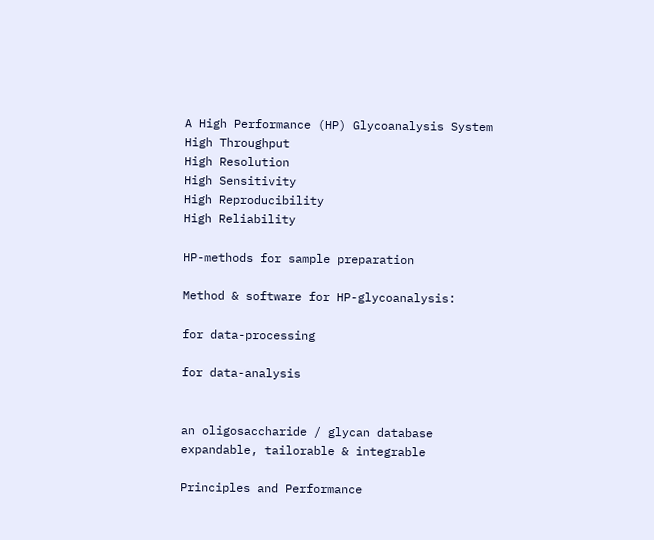A High Performance (HP) Glycoanalysis System
High Throughput
High Resolution
High Sensitivity
High Reproducibility
High Reliability

HP-methods for sample preparation

Method & software for HP-glycoanalysis:

for data-processing

for data-analysis


an oligosaccharide / glycan database
expandable, tailorable & integrable

Principles and Performance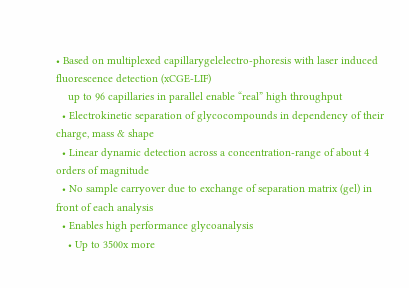• Based on multiplexed capillarygelelectro-phoresis with laser induced fluorescence detection (xCGE-LIF)
    up to 96 capillaries in parallel enable “real” high throughput
  • Electrokinetic separation of glycocompounds in dependency of their charge, mass & shape
  • Linear dynamic detection across a concentration-range of about 4 orders of magnitude
  • No sample carryover due to exchange of separation matrix (gel) in front of each analysis
  • Enables high performance glycoanalysis
    • Up to 3500x more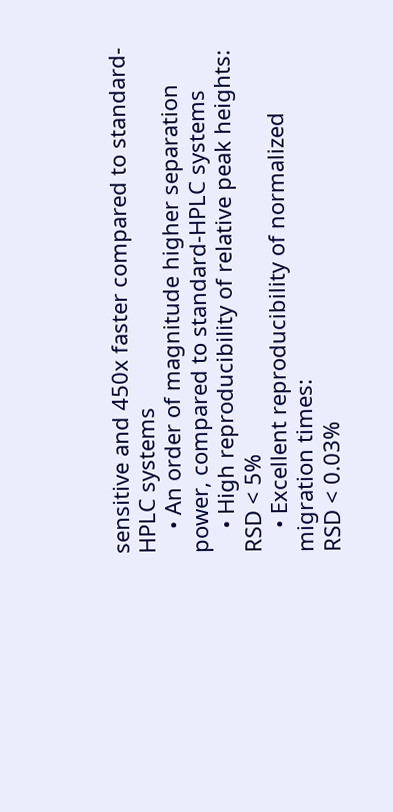sensitive and 450x faster compared to standard-HPLC systems
    • An order of magnitude higher separation power, compared to standard-HPLC systems
    • High reproducibility of relative peak heights:
RSD < 5%
    • Excellent reproducibility of normalized migration times:
RSD < 0.03%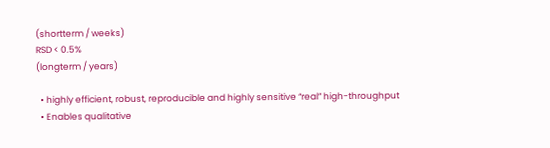(shortterm / weeks)
RSD < 0.5%
(longterm / years)

  • highly efficient, robust, reproducible and highly sensitive “real” high-throughput
  • Enables qualitative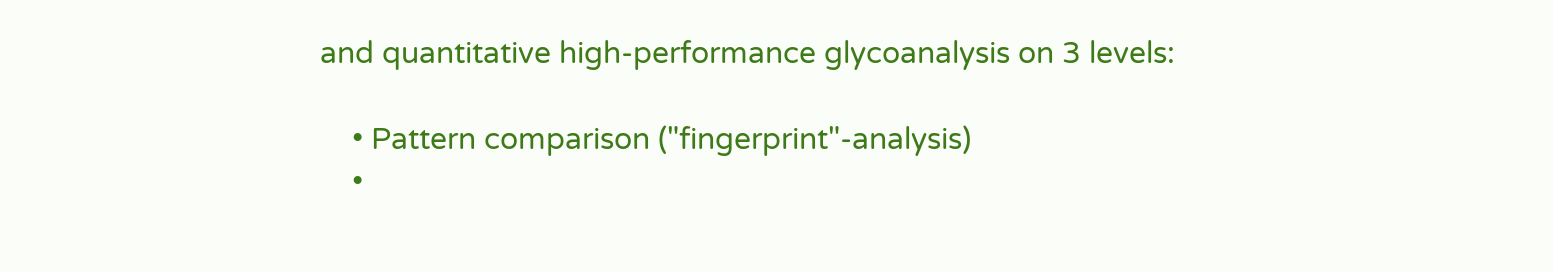and quantitative high-performance glycoanalysis on 3 levels:

    • Pattern comparison ("fingerprint"-analysis)
    •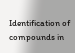Identification of compounds in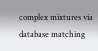complex mixtures via database matching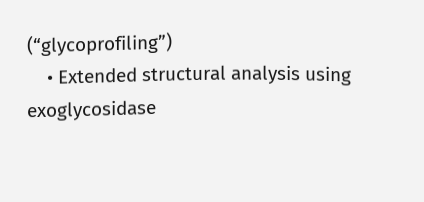(“glycoprofiling”)
    • Extended structural analysis using exoglycosidase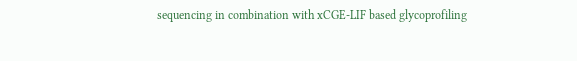sequencing in combination with xCGE-LIF based glycoprofiling